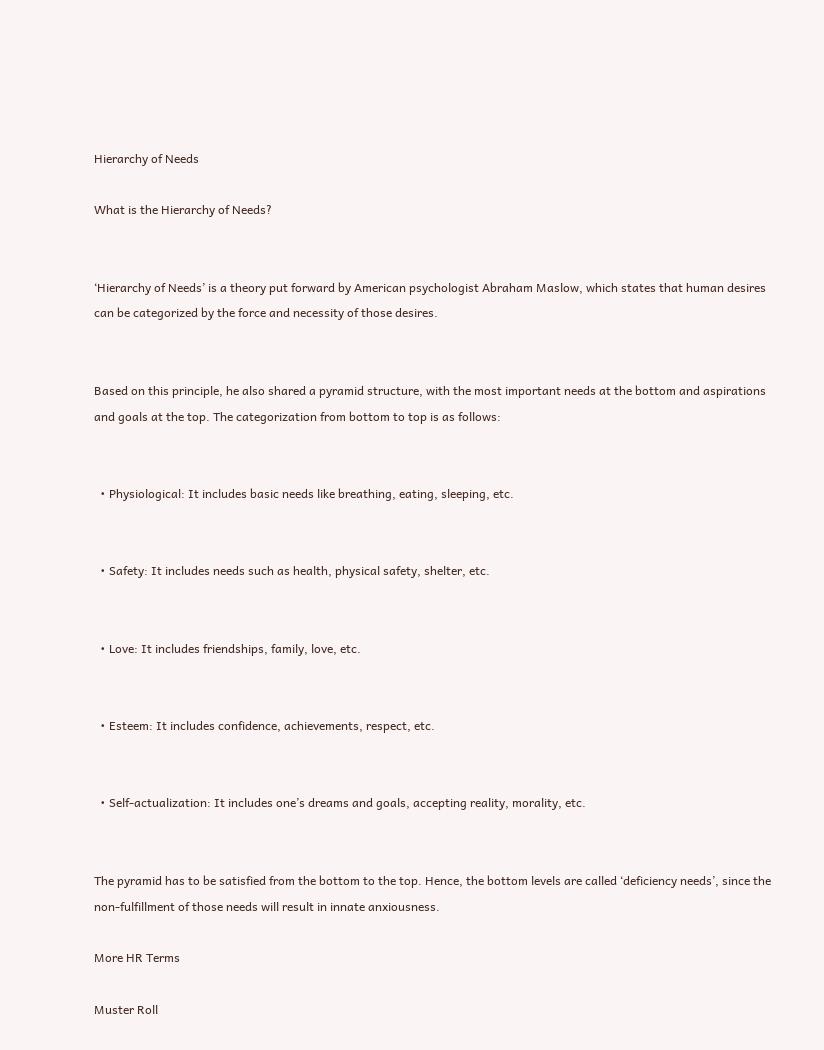Hierarchy of Needs

What is the Hierarchy of Needs?


‘Hierarchy of Needs’ is a theory put forward by American psychologist Abraham Maslow, which states that human desires can be categorized by the force and necessity of those desires.


Based on this principle, he also shared a pyramid structure, with the most important needs at the bottom and aspirations and goals at the top. The categorization from bottom to top is as follows:


  • Physiological: It includes basic needs like breathing, eating, sleeping, etc.


  • Safety: It includes needs such as health, physical safety, shelter, etc.


  • Love: It includes friendships, family, love, etc.


  • Esteem: It includes confidence, achievements, respect, etc.


  • Self-actualization: It includes one’s dreams and goals, accepting reality, morality, etc.


The pyramid has to be satisfied from the bottom to the top. Hence, the bottom levels are called ‘deficiency needs’, since the non-fulfillment of those needs will result in innate anxiousness.

More HR Terms

Muster Roll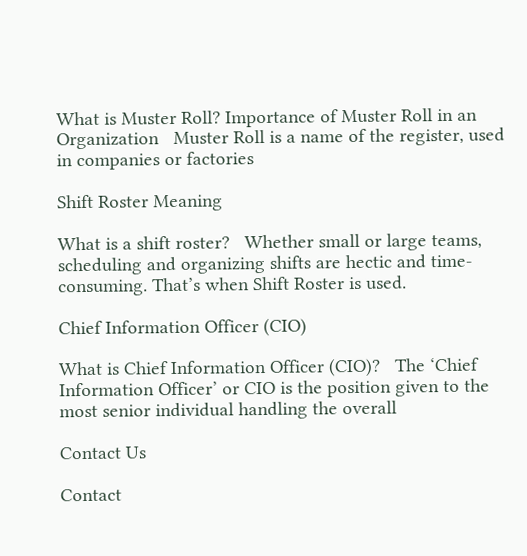What is Muster Roll? Importance of Muster Roll in an Organization   Muster Roll is a name of the register, used in companies or factories

Shift Roster Meaning

What is a shift roster?   Whether small or large teams, scheduling and organizing shifts are hectic and time-consuming. That’s when Shift Roster is used.

Chief Information Officer (CIO)

What is Chief Information Officer (CIO)?   The ‘Chief Information Officer’ or CIO is the position given to the most senior individual handling the overall

Contact Us

Contact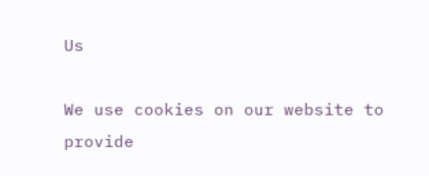Us

We use cookies on our website to provide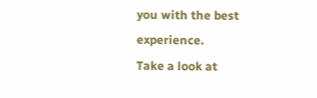you with the best experience.
Take a look at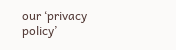our ‘privacy policy’